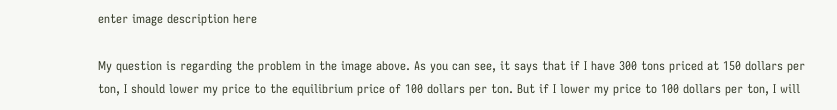enter image description here

My question is regarding the problem in the image above. As you can see, it says that if I have 300 tons priced at 150 dollars per ton, I should lower my price to the equilibrium price of 100 dollars per ton. But if I lower my price to 100 dollars per ton, I will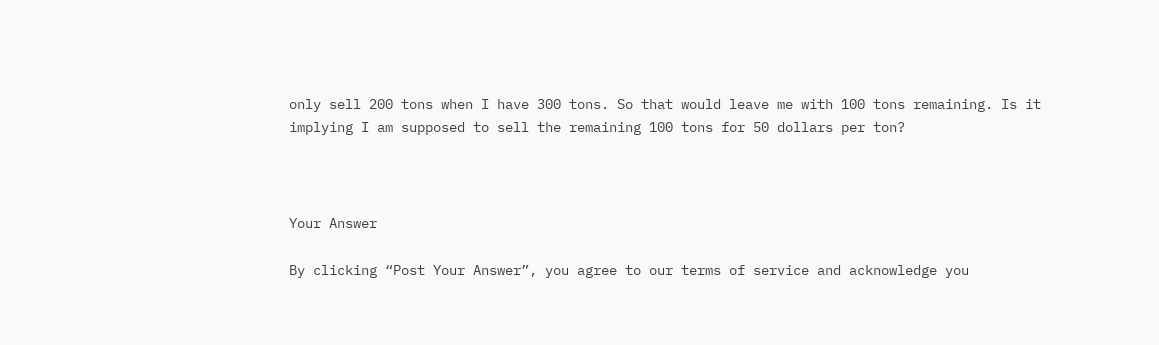only sell 200 tons when I have 300 tons. So that would leave me with 100 tons remaining. Is it implying I am supposed to sell the remaining 100 tons for 50 dollars per ton?



Your Answer

By clicking “Post Your Answer”, you agree to our terms of service and acknowledge you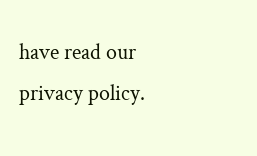have read our privacy policy.